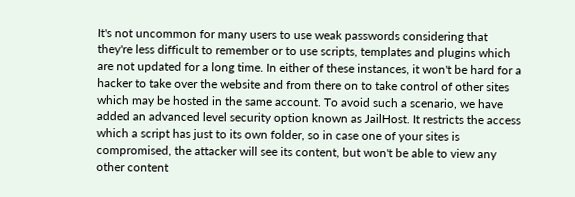It's not uncommon for many users to use weak passwords considering that they're less difficult to remember or to use scripts, templates and plugins which are not updated for a long time. In either of these instances, it won't be hard for a hacker to take over the website and from there on to take control of other sites which may be hosted in the same account. To avoid such a scenario, we have added an advanced level security option known as JailHost. It restricts the access which a script has just to its own folder, so in case one of your sites is compromised, the attacker will see its content, but won't be able to view any other content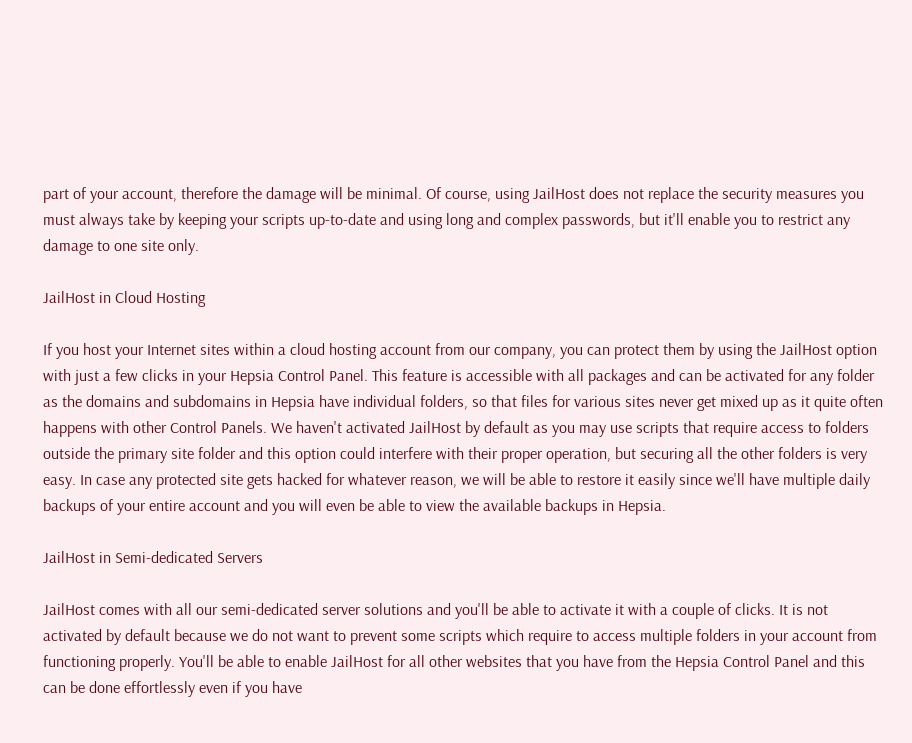part of your account, therefore the damage will be minimal. Of course, using JailHost does not replace the security measures you must always take by keeping your scripts up-to-date and using long and complex passwords, but it'll enable you to restrict any damage to one site only.

JailHost in Cloud Hosting

If you host your Internet sites within a cloud hosting account from our company, you can protect them by using the JailHost option with just a few clicks in your Hepsia Control Panel. This feature is accessible with all packages and can be activated for any folder as the domains and subdomains in Hepsia have individual folders, so that files for various sites never get mixed up as it quite often happens with other Control Panels. We haven't activated JailHost by default as you may use scripts that require access to folders outside the primary site folder and this option could interfere with their proper operation, but securing all the other folders is very easy. In case any protected site gets hacked for whatever reason, we will be able to restore it easily since we'll have multiple daily backups of your entire account and you will even be able to view the available backups in Hepsia.

JailHost in Semi-dedicated Servers

JailHost comes with all our semi-dedicated server solutions and you'll be able to activate it with a couple of clicks. It is not activated by default because we do not want to prevent some scripts which require to access multiple folders in your account from functioning properly. You'll be able to enable JailHost for all other websites that you have from the Hepsia Control Panel and this can be done effortlessly even if you have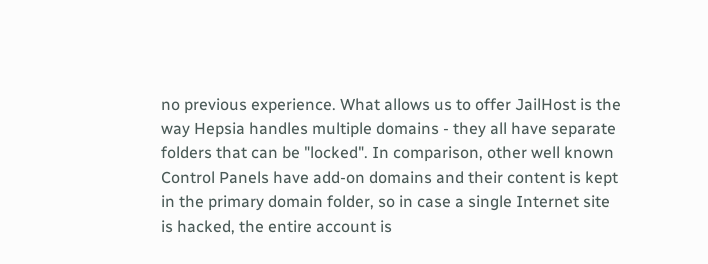no previous experience. What allows us to offer JailHost is the way Hepsia handles multiple domains - they all have separate folders that can be "locked". In comparison, other well known Control Panels have add-on domains and their content is kept in the primary domain folder, so in case a single Internet site is hacked, the entire account is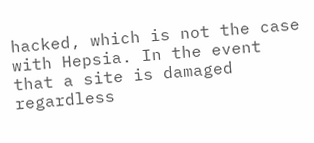hacked, which is not the case with Hepsia. In the event that a site is damaged regardless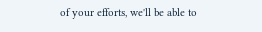of your efforts, we'll be able to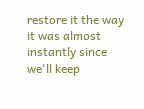restore it the way it was almost instantly since we'll keep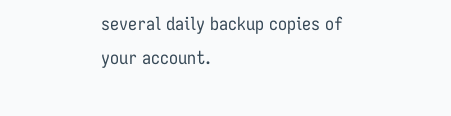several daily backup copies of your account.